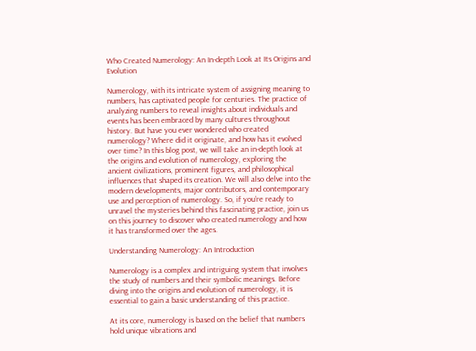Who Created Numerology: An In-depth Look at Its Origins and Evolution

Numerology, with its intricate system of assigning meaning to numbers, has captivated people for centuries. The practice of analyzing numbers to reveal insights about individuals and events has been embraced by many cultures throughout history. But have you ever wondered who created numerology? Where did it originate, and how has it evolved over time? In this blog post, we will take an in-depth look at the origins and evolution of numerology, exploring the ancient civilizations, prominent figures, and philosophical influences that shaped its creation. We will also delve into the modern developments, major contributors, and contemporary use and perception of numerology. So, if you’re ready to unravel the mysteries behind this fascinating practice, join us on this journey to discover who created numerology and how it has transformed over the ages.

Understanding Numerology: An Introduction

Numerology is a complex and intriguing system that involves the study of numbers and their symbolic meanings. Before diving into the origins and evolution of numerology, it is essential to gain a basic understanding of this practice.

At its core, numerology is based on the belief that numbers hold unique vibrations and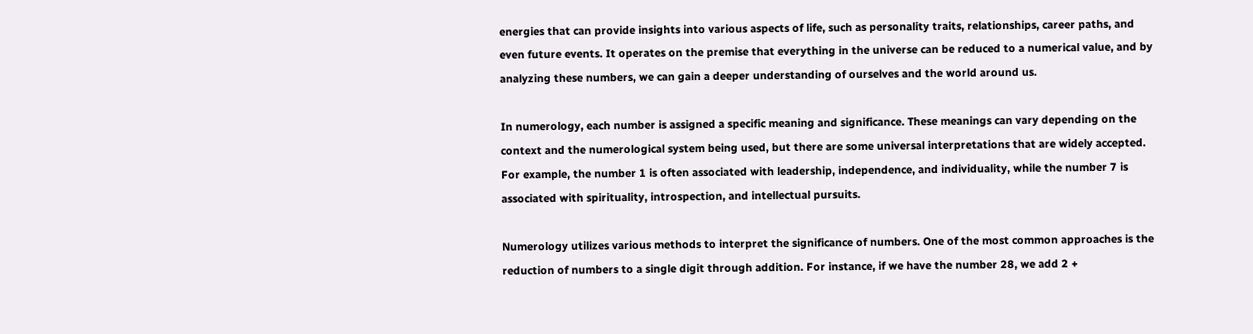energies that can provide insights into various aspects of life, such as personality traits, relationships, career paths, and even future events. It operates on the premise that everything in the universe can be reduced to a numerical value, and by analyzing these numbers, we can gain a deeper understanding of ourselves and the world around us.

In numerology, each number is assigned a specific meaning and significance. These meanings can vary depending on the context and the numerological system being used, but there are some universal interpretations that are widely accepted. For example, the number 1 is often associated with leadership, independence, and individuality, while the number 7 is associated with spirituality, introspection, and intellectual pursuits.

Numerology utilizes various methods to interpret the significance of numbers. One of the most common approaches is the reduction of numbers to a single digit through addition. For instance, if we have the number 28, we add 2 +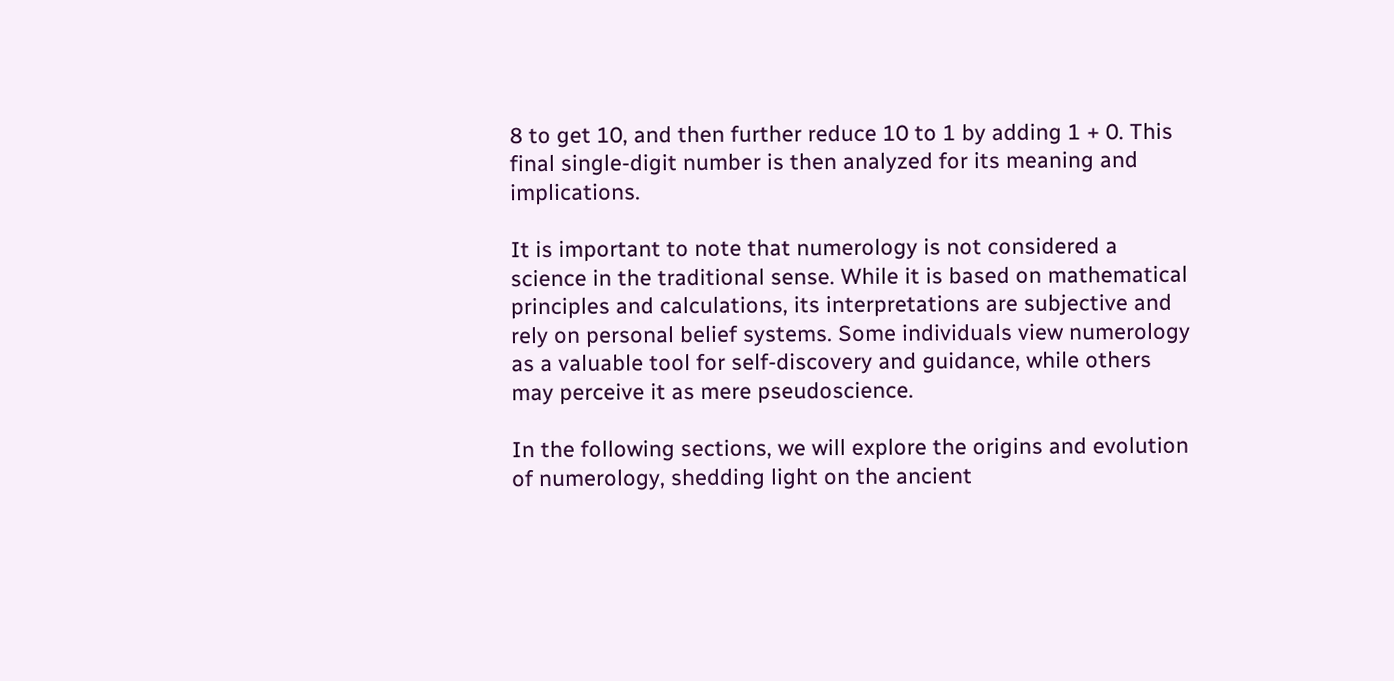8 to get 10, and then further reduce 10 to 1 by adding 1 + 0. This final single-digit number is then analyzed for its meaning and implications.

It is important to note that numerology is not considered a science in the traditional sense. While it is based on mathematical principles and calculations, its interpretations are subjective and rely on personal belief systems. Some individuals view numerology as a valuable tool for self-discovery and guidance, while others may perceive it as mere pseudoscience.

In the following sections, we will explore the origins and evolution of numerology, shedding light on the ancient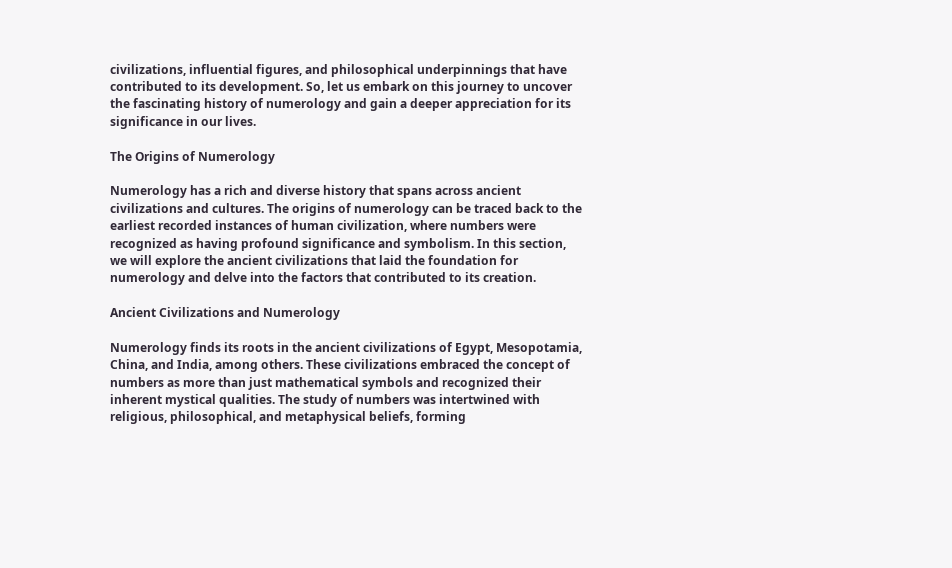civilizations, influential figures, and philosophical underpinnings that have contributed to its development. So, let us embark on this journey to uncover the fascinating history of numerology and gain a deeper appreciation for its significance in our lives.

The Origins of Numerology

Numerology has a rich and diverse history that spans across ancient civilizations and cultures. The origins of numerology can be traced back to the earliest recorded instances of human civilization, where numbers were recognized as having profound significance and symbolism. In this section, we will explore the ancient civilizations that laid the foundation for numerology and delve into the factors that contributed to its creation.

Ancient Civilizations and Numerology

Numerology finds its roots in the ancient civilizations of Egypt, Mesopotamia, China, and India, among others. These civilizations embraced the concept of numbers as more than just mathematical symbols and recognized their inherent mystical qualities. The study of numbers was intertwined with religious, philosophical, and metaphysical beliefs, forming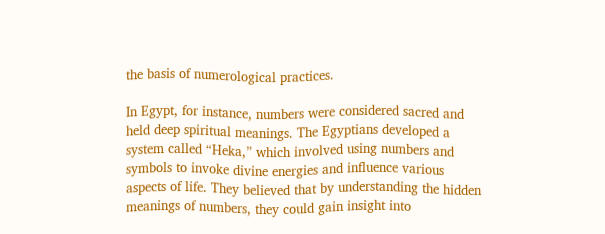the basis of numerological practices.

In Egypt, for instance, numbers were considered sacred and held deep spiritual meanings. The Egyptians developed a system called “Heka,” which involved using numbers and symbols to invoke divine energies and influence various aspects of life. They believed that by understanding the hidden meanings of numbers, they could gain insight into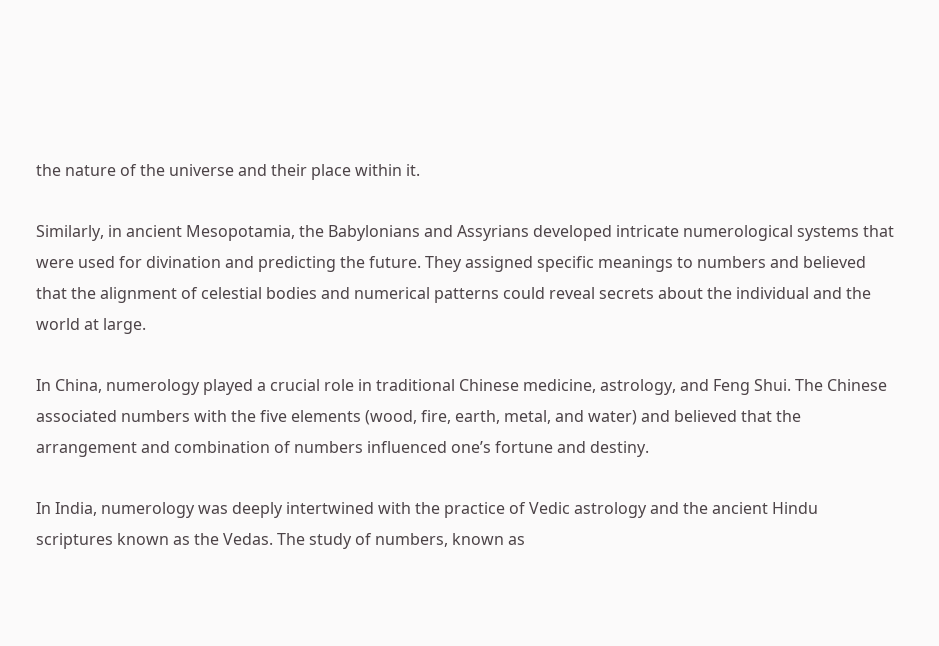the nature of the universe and their place within it.

Similarly, in ancient Mesopotamia, the Babylonians and Assyrians developed intricate numerological systems that were used for divination and predicting the future. They assigned specific meanings to numbers and believed that the alignment of celestial bodies and numerical patterns could reveal secrets about the individual and the world at large.

In China, numerology played a crucial role in traditional Chinese medicine, astrology, and Feng Shui. The Chinese associated numbers with the five elements (wood, fire, earth, metal, and water) and believed that the arrangement and combination of numbers influenced one’s fortune and destiny.

In India, numerology was deeply intertwined with the practice of Vedic astrology and the ancient Hindu scriptures known as the Vedas. The study of numbers, known as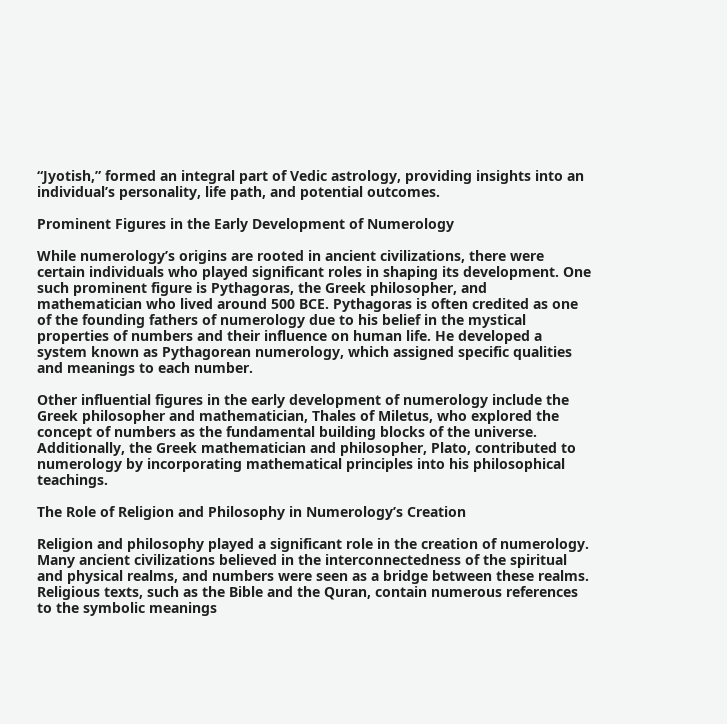“Jyotish,” formed an integral part of Vedic astrology, providing insights into an individual’s personality, life path, and potential outcomes.

Prominent Figures in the Early Development of Numerology

While numerology’s origins are rooted in ancient civilizations, there were certain individuals who played significant roles in shaping its development. One such prominent figure is Pythagoras, the Greek philosopher, and mathematician who lived around 500 BCE. Pythagoras is often credited as one of the founding fathers of numerology due to his belief in the mystical properties of numbers and their influence on human life. He developed a system known as Pythagorean numerology, which assigned specific qualities and meanings to each number.

Other influential figures in the early development of numerology include the Greek philosopher and mathematician, Thales of Miletus, who explored the concept of numbers as the fundamental building blocks of the universe. Additionally, the Greek mathematician and philosopher, Plato, contributed to numerology by incorporating mathematical principles into his philosophical teachings.

The Role of Religion and Philosophy in Numerology’s Creation

Religion and philosophy played a significant role in the creation of numerology. Many ancient civilizations believed in the interconnectedness of the spiritual and physical realms, and numbers were seen as a bridge between these realms. Religious texts, such as the Bible and the Quran, contain numerous references to the symbolic meanings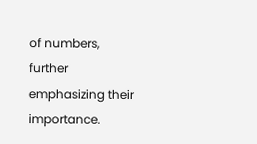of numbers, further emphasizing their importance.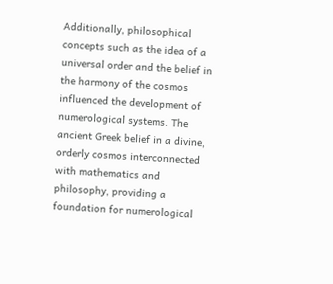Additionally, philosophical concepts such as the idea of a universal order and the belief in the harmony of the cosmos influenced the development of numerological systems. The ancient Greek belief in a divine, orderly cosmos interconnected with mathematics and philosophy, providing a foundation for numerological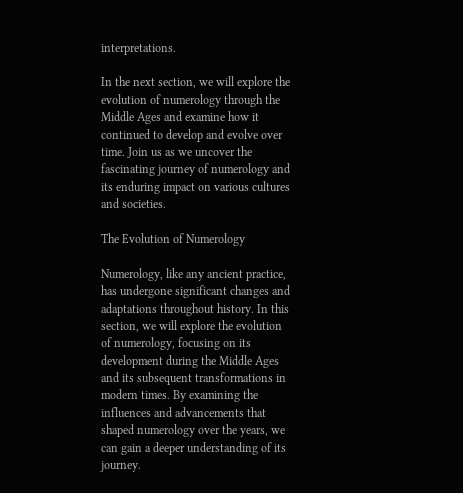interpretations.

In the next section, we will explore the evolution of numerology through the Middle Ages and examine how it continued to develop and evolve over time. Join us as we uncover the fascinating journey of numerology and its enduring impact on various cultures and societies.

The Evolution of Numerology

Numerology, like any ancient practice, has undergone significant changes and adaptations throughout history. In this section, we will explore the evolution of numerology, focusing on its development during the Middle Ages and its subsequent transformations in modern times. By examining the influences and advancements that shaped numerology over the years, we can gain a deeper understanding of its journey.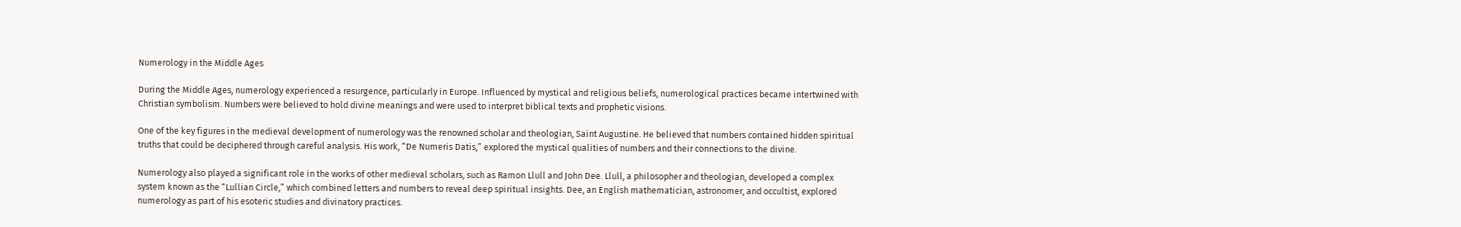Numerology in the Middle Ages

During the Middle Ages, numerology experienced a resurgence, particularly in Europe. Influenced by mystical and religious beliefs, numerological practices became intertwined with Christian symbolism. Numbers were believed to hold divine meanings and were used to interpret biblical texts and prophetic visions.

One of the key figures in the medieval development of numerology was the renowned scholar and theologian, Saint Augustine. He believed that numbers contained hidden spiritual truths that could be deciphered through careful analysis. His work, “De Numeris Datis,” explored the mystical qualities of numbers and their connections to the divine.

Numerology also played a significant role in the works of other medieval scholars, such as Ramon Llull and John Dee. Llull, a philosopher and theologian, developed a complex system known as the “Lullian Circle,” which combined letters and numbers to reveal deep spiritual insights. Dee, an English mathematician, astronomer, and occultist, explored numerology as part of his esoteric studies and divinatory practices.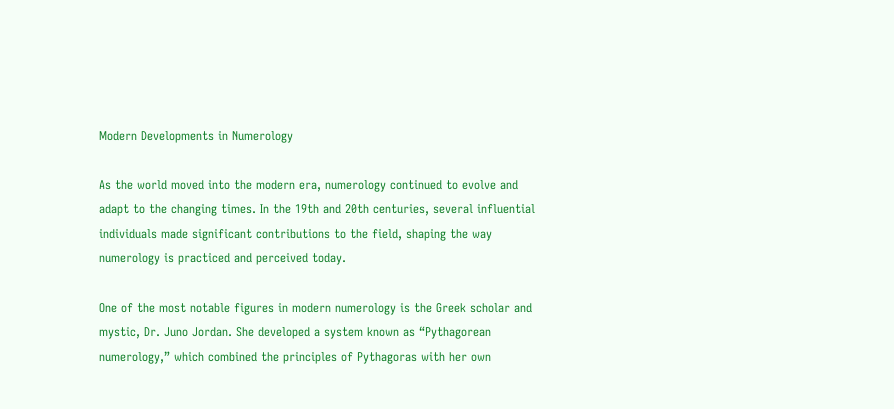Modern Developments in Numerology

As the world moved into the modern era, numerology continued to evolve and adapt to the changing times. In the 19th and 20th centuries, several influential individuals made significant contributions to the field, shaping the way numerology is practiced and perceived today.

One of the most notable figures in modern numerology is the Greek scholar and mystic, Dr. Juno Jordan. She developed a system known as “Pythagorean numerology,” which combined the principles of Pythagoras with her own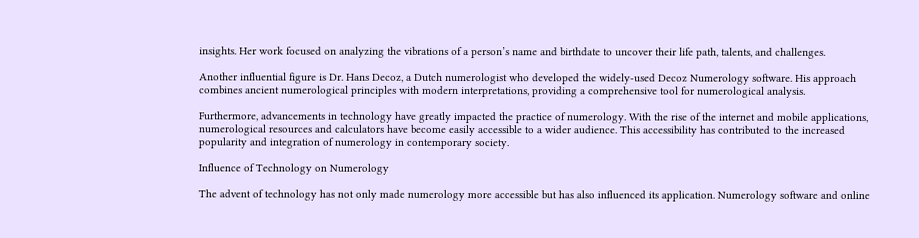insights. Her work focused on analyzing the vibrations of a person’s name and birthdate to uncover their life path, talents, and challenges.

Another influential figure is Dr. Hans Decoz, a Dutch numerologist who developed the widely-used Decoz Numerology software. His approach combines ancient numerological principles with modern interpretations, providing a comprehensive tool for numerological analysis.

Furthermore, advancements in technology have greatly impacted the practice of numerology. With the rise of the internet and mobile applications, numerological resources and calculators have become easily accessible to a wider audience. This accessibility has contributed to the increased popularity and integration of numerology in contemporary society.

Influence of Technology on Numerology

The advent of technology has not only made numerology more accessible but has also influenced its application. Numerology software and online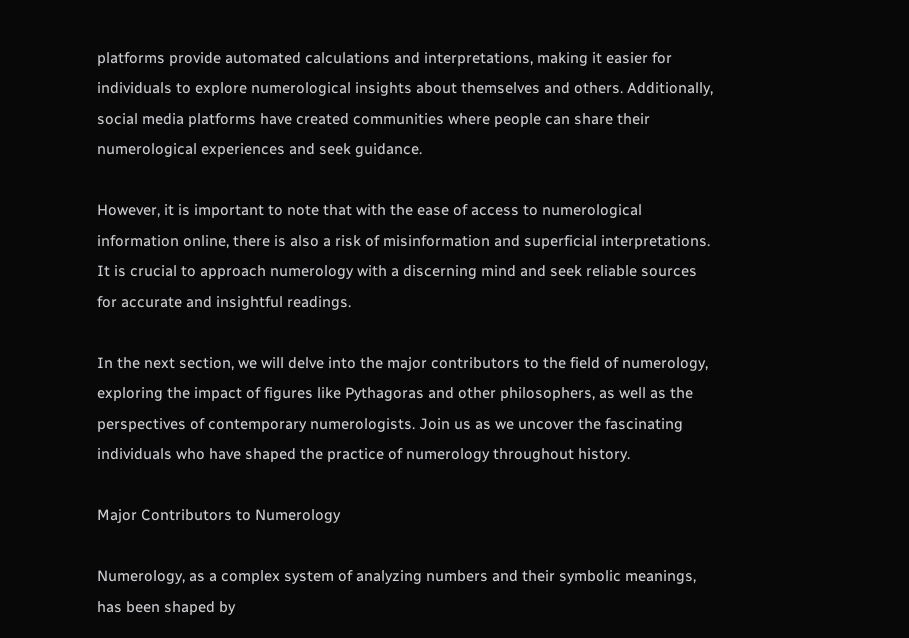platforms provide automated calculations and interpretations, making it easier for individuals to explore numerological insights about themselves and others. Additionally, social media platforms have created communities where people can share their numerological experiences and seek guidance.

However, it is important to note that with the ease of access to numerological information online, there is also a risk of misinformation and superficial interpretations. It is crucial to approach numerology with a discerning mind and seek reliable sources for accurate and insightful readings.

In the next section, we will delve into the major contributors to the field of numerology, exploring the impact of figures like Pythagoras and other philosophers, as well as the perspectives of contemporary numerologists. Join us as we uncover the fascinating individuals who have shaped the practice of numerology throughout history.

Major Contributors to Numerology

Numerology, as a complex system of analyzing numbers and their symbolic meanings, has been shaped by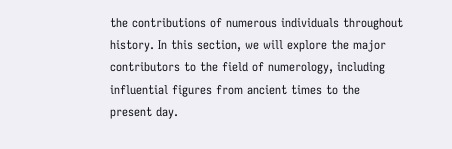the contributions of numerous individuals throughout history. In this section, we will explore the major contributors to the field of numerology, including influential figures from ancient times to the present day.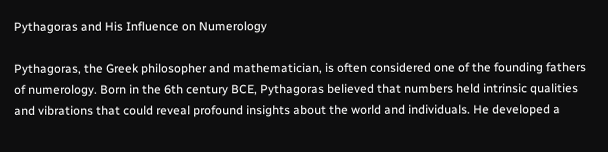Pythagoras and His Influence on Numerology

Pythagoras, the Greek philosopher and mathematician, is often considered one of the founding fathers of numerology. Born in the 6th century BCE, Pythagoras believed that numbers held intrinsic qualities and vibrations that could reveal profound insights about the world and individuals. He developed a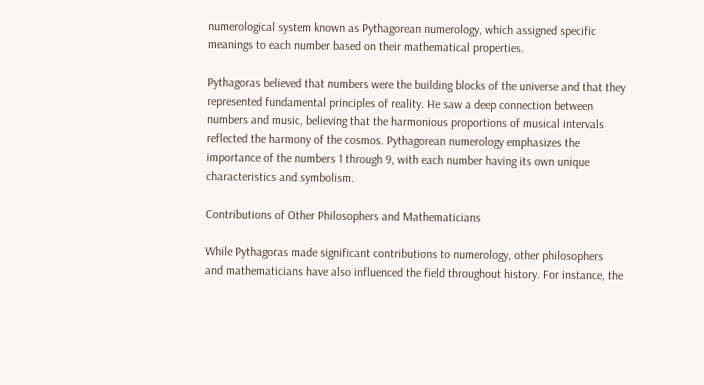numerological system known as Pythagorean numerology, which assigned specific meanings to each number based on their mathematical properties.

Pythagoras believed that numbers were the building blocks of the universe and that they represented fundamental principles of reality. He saw a deep connection between numbers and music, believing that the harmonious proportions of musical intervals reflected the harmony of the cosmos. Pythagorean numerology emphasizes the importance of the numbers 1 through 9, with each number having its own unique characteristics and symbolism.

Contributions of Other Philosophers and Mathematicians

While Pythagoras made significant contributions to numerology, other philosophers and mathematicians have also influenced the field throughout history. For instance, the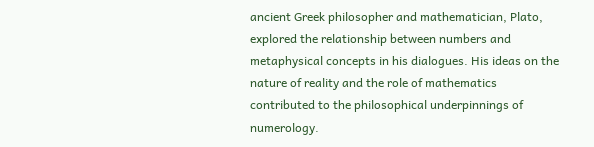ancient Greek philosopher and mathematician, Plato, explored the relationship between numbers and metaphysical concepts in his dialogues. His ideas on the nature of reality and the role of mathematics contributed to the philosophical underpinnings of numerology.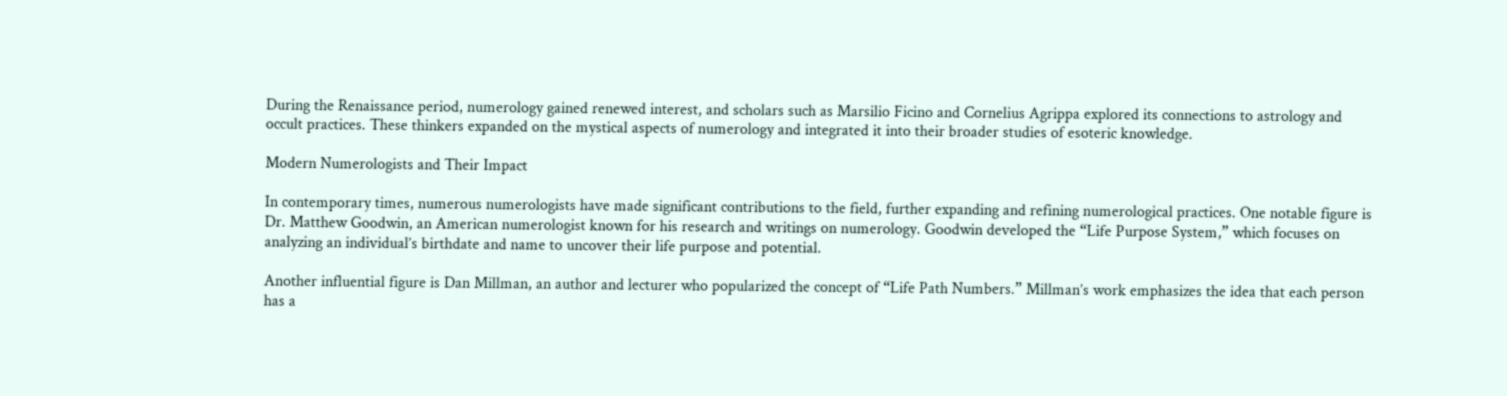During the Renaissance period, numerology gained renewed interest, and scholars such as Marsilio Ficino and Cornelius Agrippa explored its connections to astrology and occult practices. These thinkers expanded on the mystical aspects of numerology and integrated it into their broader studies of esoteric knowledge.

Modern Numerologists and Their Impact

In contemporary times, numerous numerologists have made significant contributions to the field, further expanding and refining numerological practices. One notable figure is Dr. Matthew Goodwin, an American numerologist known for his research and writings on numerology. Goodwin developed the “Life Purpose System,” which focuses on analyzing an individual’s birthdate and name to uncover their life purpose and potential.

Another influential figure is Dan Millman, an author and lecturer who popularized the concept of “Life Path Numbers.” Millman’s work emphasizes the idea that each person has a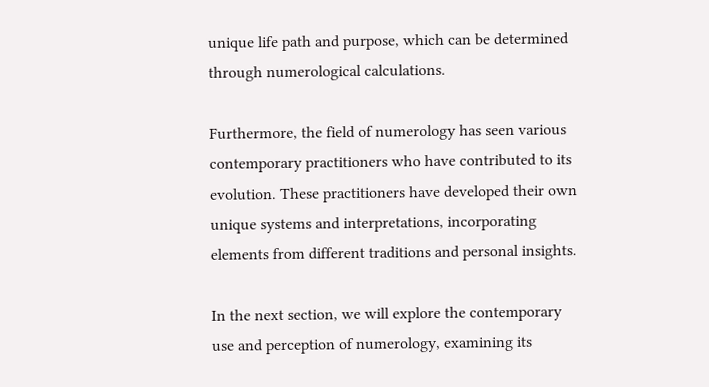unique life path and purpose, which can be determined through numerological calculations.

Furthermore, the field of numerology has seen various contemporary practitioners who have contributed to its evolution. These practitioners have developed their own unique systems and interpretations, incorporating elements from different traditions and personal insights.

In the next section, we will explore the contemporary use and perception of numerology, examining its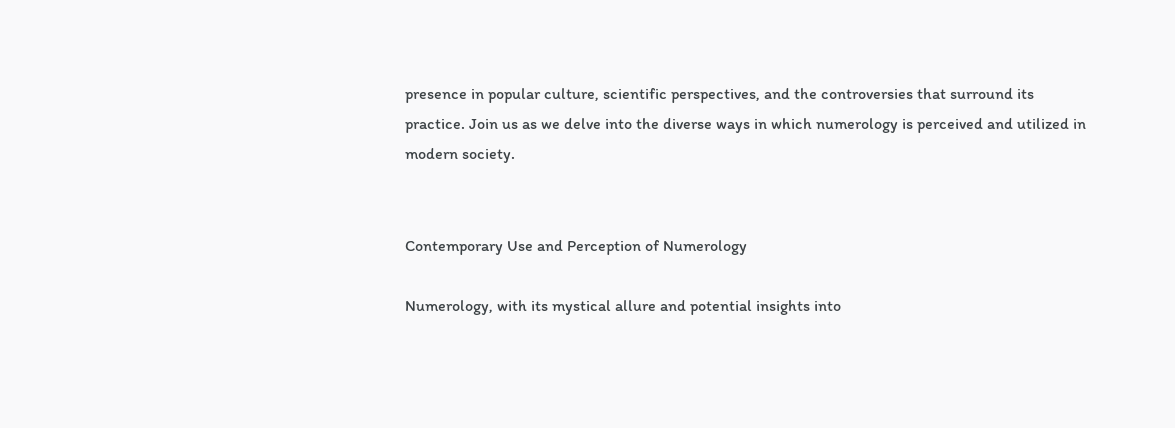presence in popular culture, scientific perspectives, and the controversies that surround its practice. Join us as we delve into the diverse ways in which numerology is perceived and utilized in modern society.


Contemporary Use and Perception of Numerology

Numerology, with its mystical allure and potential insights into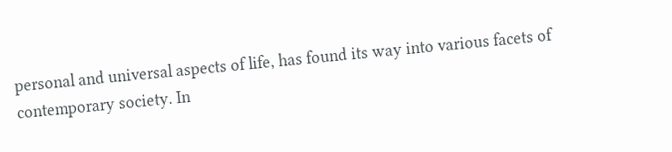personal and universal aspects of life, has found its way into various facets of contemporary society. In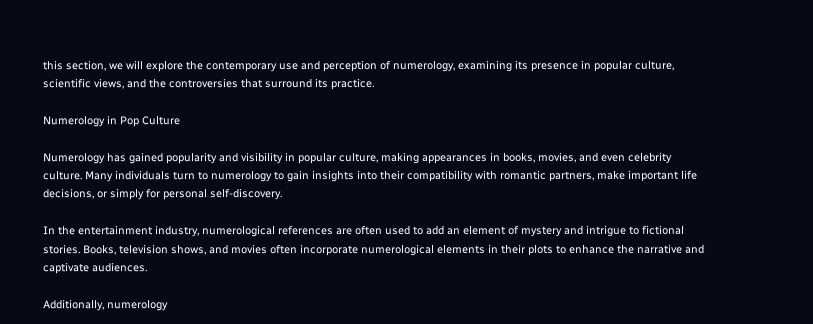this section, we will explore the contemporary use and perception of numerology, examining its presence in popular culture, scientific views, and the controversies that surround its practice.

Numerology in Pop Culture

Numerology has gained popularity and visibility in popular culture, making appearances in books, movies, and even celebrity culture. Many individuals turn to numerology to gain insights into their compatibility with romantic partners, make important life decisions, or simply for personal self-discovery.

In the entertainment industry, numerological references are often used to add an element of mystery and intrigue to fictional stories. Books, television shows, and movies often incorporate numerological elements in their plots to enhance the narrative and captivate audiences.

Additionally, numerology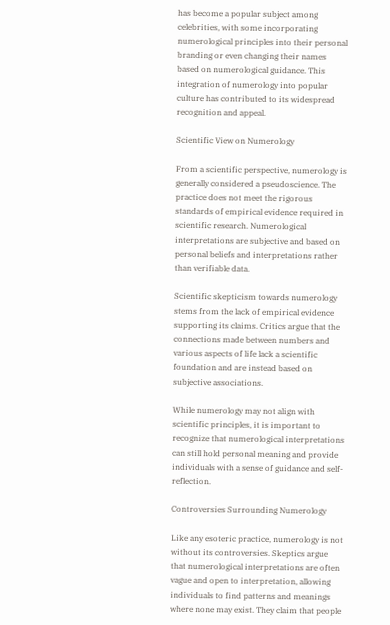has become a popular subject among celebrities, with some incorporating numerological principles into their personal branding or even changing their names based on numerological guidance. This integration of numerology into popular culture has contributed to its widespread recognition and appeal.

Scientific View on Numerology

From a scientific perspective, numerology is generally considered a pseudoscience. The practice does not meet the rigorous standards of empirical evidence required in scientific research. Numerological interpretations are subjective and based on personal beliefs and interpretations rather than verifiable data.

Scientific skepticism towards numerology stems from the lack of empirical evidence supporting its claims. Critics argue that the connections made between numbers and various aspects of life lack a scientific foundation and are instead based on subjective associations.

While numerology may not align with scientific principles, it is important to recognize that numerological interpretations can still hold personal meaning and provide individuals with a sense of guidance and self-reflection.

Controversies Surrounding Numerology

Like any esoteric practice, numerology is not without its controversies. Skeptics argue that numerological interpretations are often vague and open to interpretation, allowing individuals to find patterns and meanings where none may exist. They claim that people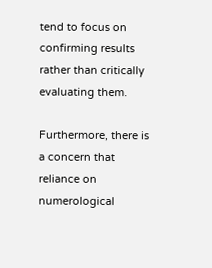tend to focus on confirming results rather than critically evaluating them.

Furthermore, there is a concern that reliance on numerological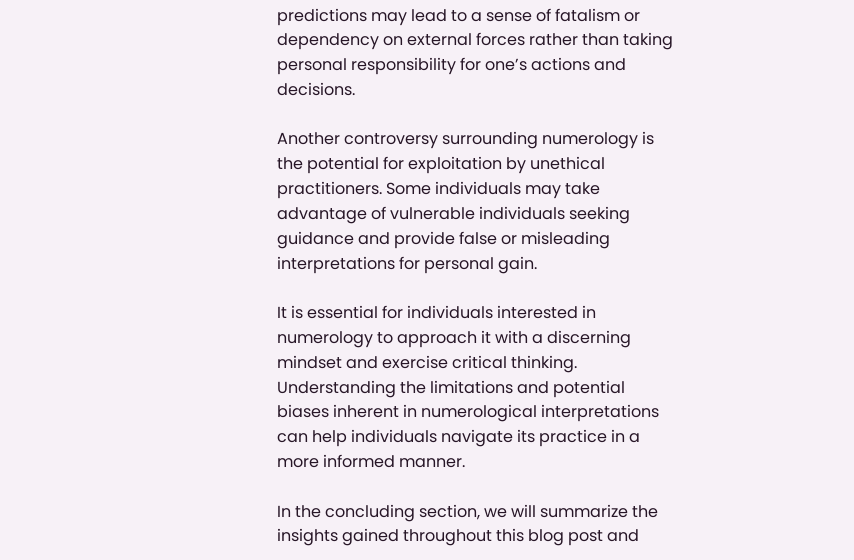predictions may lead to a sense of fatalism or dependency on external forces rather than taking personal responsibility for one’s actions and decisions.

Another controversy surrounding numerology is the potential for exploitation by unethical practitioners. Some individuals may take advantage of vulnerable individuals seeking guidance and provide false or misleading interpretations for personal gain.

It is essential for individuals interested in numerology to approach it with a discerning mindset and exercise critical thinking. Understanding the limitations and potential biases inherent in numerological interpretations can help individuals navigate its practice in a more informed manner.

In the concluding section, we will summarize the insights gained throughout this blog post and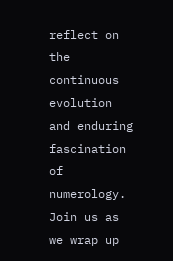reflect on the continuous evolution and enduring fascination of numerology. Join us as we wrap up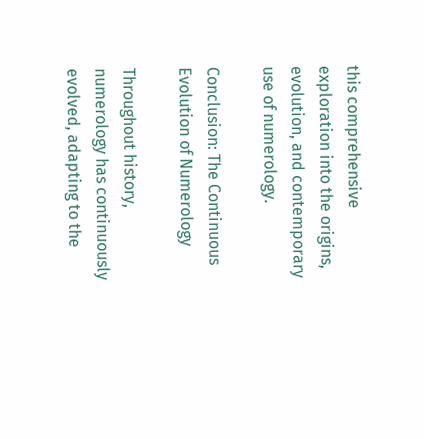this comprehensive exploration into the origins, evolution, and contemporary use of numerology.

Conclusion: The Continuous Evolution of Numerology

Throughout history, numerology has continuously evolved, adapting to the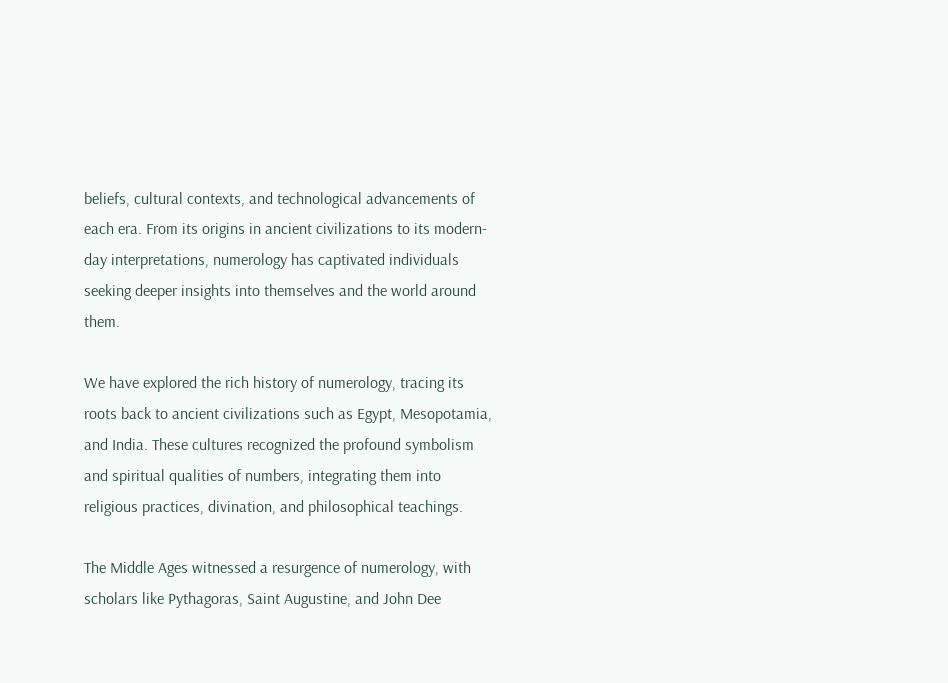beliefs, cultural contexts, and technological advancements of each era. From its origins in ancient civilizations to its modern-day interpretations, numerology has captivated individuals seeking deeper insights into themselves and the world around them.

We have explored the rich history of numerology, tracing its roots back to ancient civilizations such as Egypt, Mesopotamia, and India. These cultures recognized the profound symbolism and spiritual qualities of numbers, integrating them into religious practices, divination, and philosophical teachings.

The Middle Ages witnessed a resurgence of numerology, with scholars like Pythagoras, Saint Augustine, and John Dee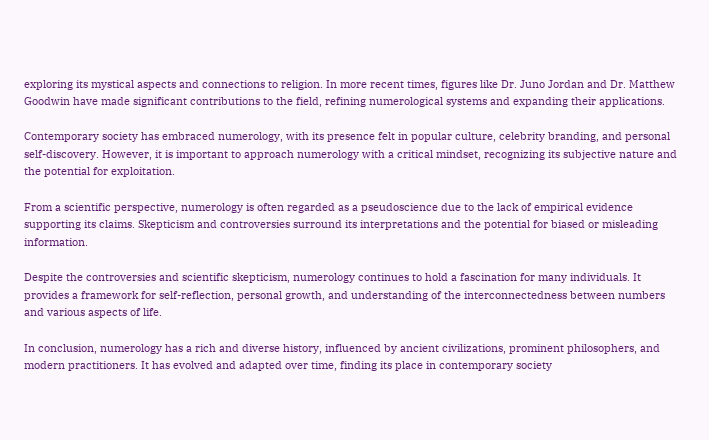exploring its mystical aspects and connections to religion. In more recent times, figures like Dr. Juno Jordan and Dr. Matthew Goodwin have made significant contributions to the field, refining numerological systems and expanding their applications.

Contemporary society has embraced numerology, with its presence felt in popular culture, celebrity branding, and personal self-discovery. However, it is important to approach numerology with a critical mindset, recognizing its subjective nature and the potential for exploitation.

From a scientific perspective, numerology is often regarded as a pseudoscience due to the lack of empirical evidence supporting its claims. Skepticism and controversies surround its interpretations and the potential for biased or misleading information.

Despite the controversies and scientific skepticism, numerology continues to hold a fascination for many individuals. It provides a framework for self-reflection, personal growth, and understanding of the interconnectedness between numbers and various aspects of life.

In conclusion, numerology has a rich and diverse history, influenced by ancient civilizations, prominent philosophers, and modern practitioners. It has evolved and adapted over time, finding its place in contemporary society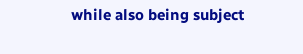while also being subject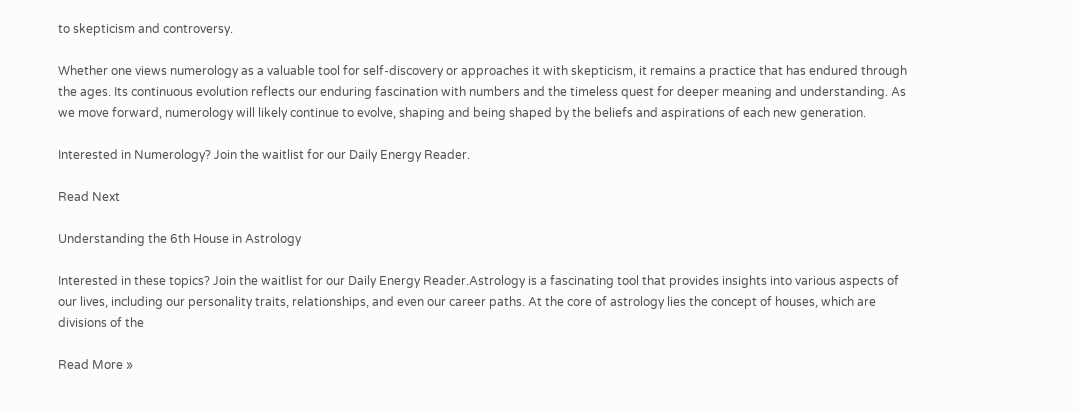to skepticism and controversy.

Whether one views numerology as a valuable tool for self-discovery or approaches it with skepticism, it remains a practice that has endured through the ages. Its continuous evolution reflects our enduring fascination with numbers and the timeless quest for deeper meaning and understanding. As we move forward, numerology will likely continue to evolve, shaping and being shaped by the beliefs and aspirations of each new generation.

Interested in Numerology? Join the waitlist for our Daily Energy Reader.

Read Next

Understanding the 6th House in Astrology

Interested in these topics? Join the waitlist for our Daily Energy Reader.Astrology is a fascinating tool that provides insights into various aspects of our lives, including our personality traits, relationships, and even our career paths. At the core of astrology lies the concept of houses, which are divisions of the

Read More »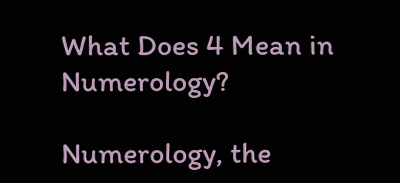What Does 4 Mean in Numerology?

Numerology, the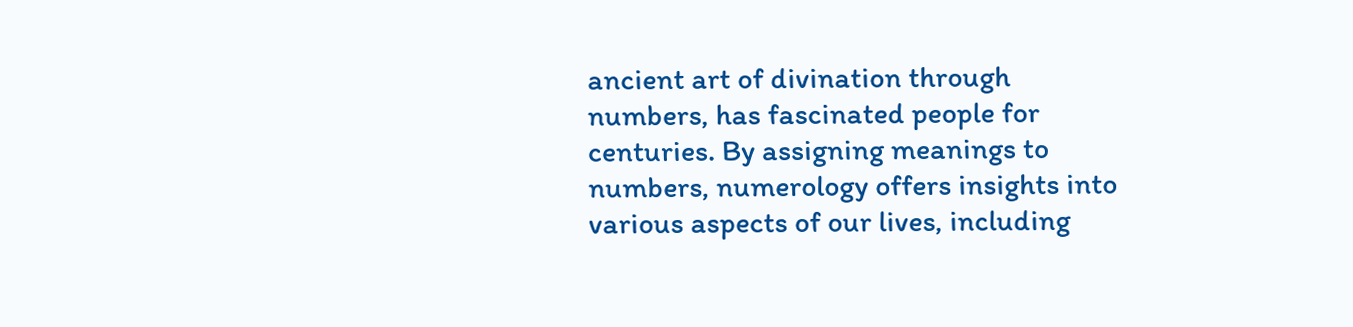ancient art of divination through numbers, has fascinated people for centuries. By assigning meanings to numbers, numerology offers insights into various aspects of our lives, including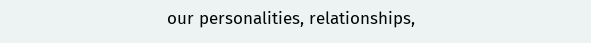our personalities, relationships,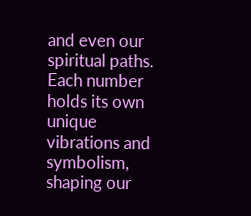and even our spiritual paths. Each number holds its own unique vibrations and symbolism, shaping our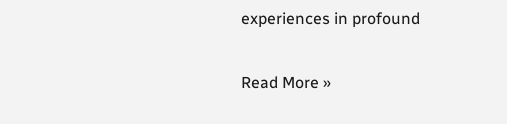experiences in profound

Read More »